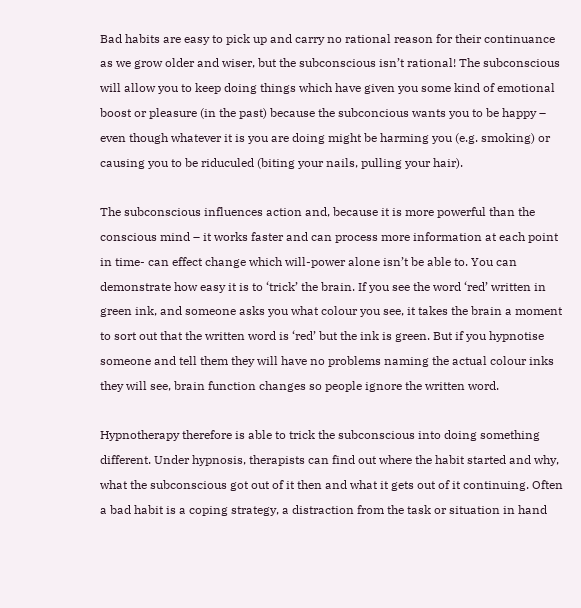Bad habits are easy to pick up and carry no rational reason for their continuance as we grow older and wiser, but the subconscious isn’t rational! The subconscious will allow you to keep doing things which have given you some kind of emotional boost or pleasure (in the past) because the subconcious wants you to be happy – even though whatever it is you are doing might be harming you (e.g. smoking) or causing you to be riduculed (biting your nails, pulling your hair).

The subconscious influences action and, because it is more powerful than the conscious mind – it works faster and can process more information at each point in time- can effect change which will-power alone isn’t be able to. You can demonstrate how easy it is to ‘trick’ the brain. If you see the word ‘red’ written in green ink, and someone asks you what colour you see, it takes the brain a moment to sort out that the written word is ‘red’ but the ink is green. But if you hypnotise someone and tell them they will have no problems naming the actual colour inks they will see, brain function changes so people ignore the written word.

Hypnotherapy therefore is able to trick the subconscious into doing something different. Under hypnosis, therapists can find out where the habit started and why, what the subconscious got out of it then and what it gets out of it continuing. Often a bad habit is a coping strategy, a distraction from the task or situation in hand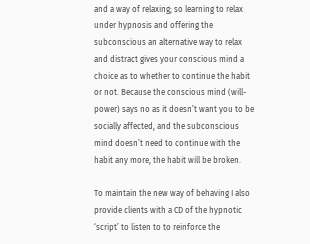and a way of relaxing; so learning to relax under hypnosis and offering the subconscious an alternative way to relax and distract gives your conscious mind a choice as to whether to continue the habit or not. Because the conscious mind (will-power) says no as it doesn’t want you to be socially affected, and the subconscious mind doesn’t need to continue with the habit any more, the habit will be broken.

To maintain the new way of behaving I also provide clients with a CD of the hypnotic ‘script’ to listen to to reinforce the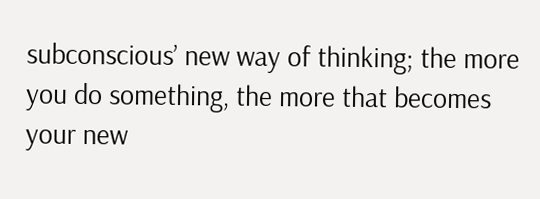subconscious’ new way of thinking; the more you do something, the more that becomes your new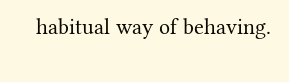habitual way of behaving.